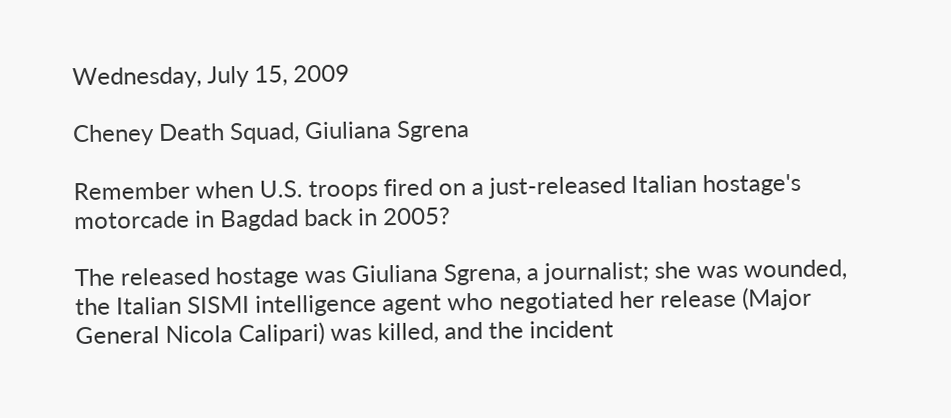Wednesday, July 15, 2009

Cheney Death Squad, Giuliana Sgrena

Remember when U.S. troops fired on a just-released Italian hostage's motorcade in Bagdad back in 2005?

The released hostage was Giuliana Sgrena, a journalist; she was wounded, the Italian SISMI intelligence agent who negotiated her release (Major General Nicola Calipari) was killed, and the incident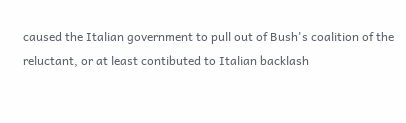caused the Italian government to pull out of Bush's coalition of the reluctant, or at least contibuted to Italian backlash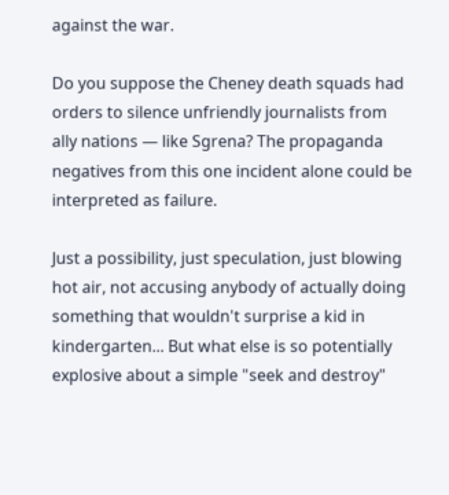against the war.

Do you suppose the Cheney death squads had orders to silence unfriendly journalists from ally nations — like Sgrena? The propaganda negatives from this one incident alone could be interpreted as failure.

Just a possibility, just speculation, just blowing hot air, not accusing anybody of actually doing something that wouldn't surprise a kid in kindergarten... But what else is so potentially explosive about a simple "seek and destroy"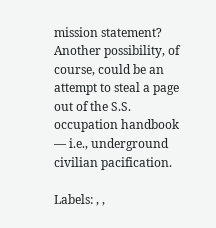mission statement? Another possibility, of course, could be an attempt to steal a page out of the S.S. occupation handbook — i.e., underground civilian pacification.

Labels: , ,